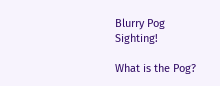Blurry Pog Sighting!

What is the Pog?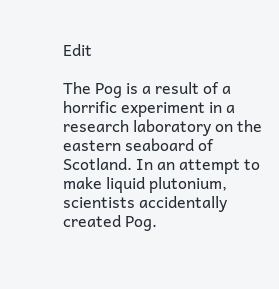Edit

The Pog is a result of a horrific experiment in a research laboratory on the eastern seaboard of Scotland. In an attempt to make liquid plutonium, scientists accidentally created Pog.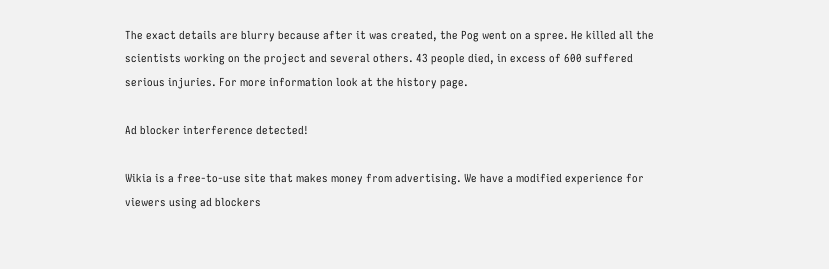The exact details are blurry because after it was created, the Pog went on a spree. He killed all the scientists working on the project and several others. 43 people died, in excess of 600 suffered serious injuries. For more information look at the history page.

Ad blocker interference detected!

Wikia is a free-to-use site that makes money from advertising. We have a modified experience for viewers using ad blockers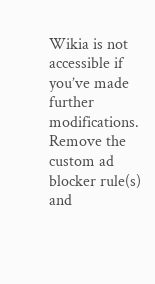Wikia is not accessible if you’ve made further modifications. Remove the custom ad blocker rule(s) and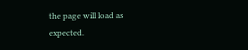the page will load as expected.